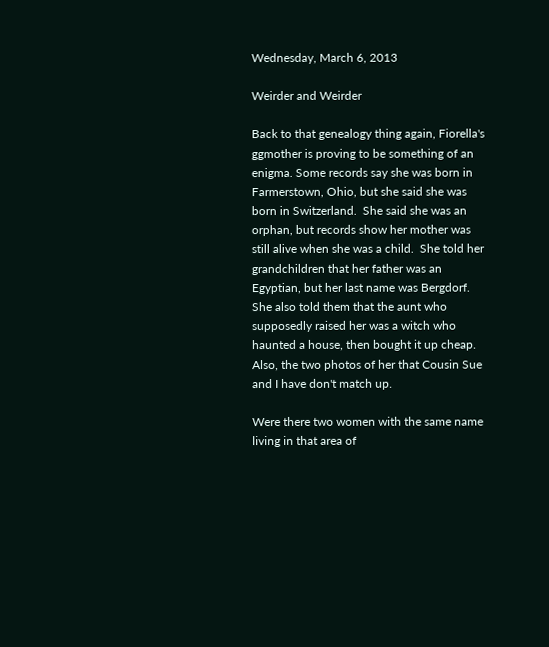Wednesday, March 6, 2013

Weirder and Weirder

Back to that genealogy thing again, Fiorella's ggmother is proving to be something of an enigma. Some records say she was born in Farmerstown, Ohio, but she said she was born in Switzerland.  She said she was an orphan, but records show her mother was still alive when she was a child.  She told her grandchildren that her father was an Egyptian, but her last name was Bergdorf.  She also told them that the aunt who supposedly raised her was a witch who haunted a house, then bought it up cheap.  Also, the two photos of her that Cousin Sue and I have don't match up.

Were there two women with the same name living in that area of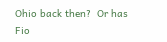Ohio back then?  Or has Fio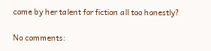come by her talent for fiction all too honestly?

No comments: